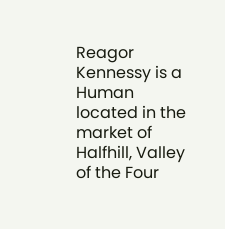Reagor Kennessy is a Human located in the market of Halfhill, Valley of the Four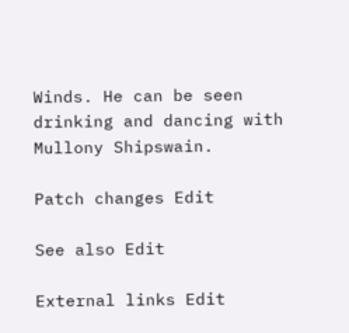Winds. He can be seen drinking and dancing with Mullony Shipswain.

Patch changes Edit

See also Edit

External links Edit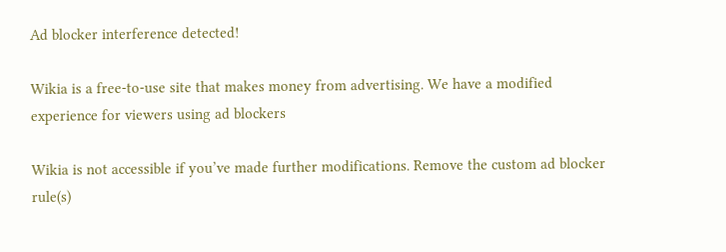Ad blocker interference detected!

Wikia is a free-to-use site that makes money from advertising. We have a modified experience for viewers using ad blockers

Wikia is not accessible if you’ve made further modifications. Remove the custom ad blocker rule(s)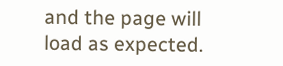and the page will load as expected.